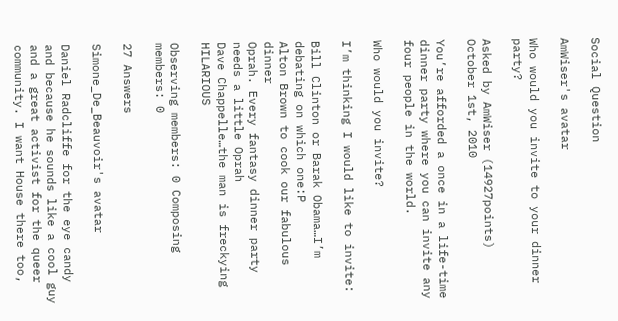Social Question

AmWiser's avatar

Who would you invite to your dinner party?

Asked by AmWiser (14927points) October 1st, 2010

You’re afforded a once in a life-time dinner party where you can invite any four people in the world.

Who would you invite?

I’m thinking I would like to invite:

Bill Clinton or Barak Obama…I’m debating on which one:P
Alton Brown to cook our fabulous dinner
Oprah. Every fantasy dinner party needs a little Oprah
Dave Chappelle…the man is freckying HILARIOUS

Observing members: 0 Composing members: 0

27 Answers

Simone_De_Beauvoir's avatar

Daniel Radcliffe for the eye candy and because he sounds like a cool guy and a great activist for the queer community. I want House there too,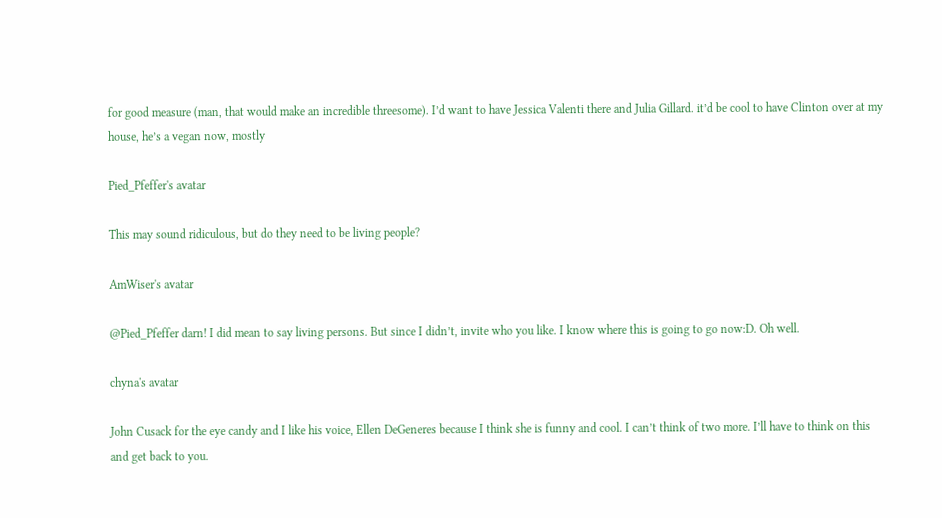for good measure (man, that would make an incredible threesome). I’d want to have Jessica Valenti there and Julia Gillard. it’d be cool to have Clinton over at my house, he’s a vegan now, mostly

Pied_Pfeffer's avatar

This may sound ridiculous, but do they need to be living people?

AmWiser's avatar

@Pied_Pfeffer darn! I did mean to say living persons. But since I didn’t, invite who you like. I know where this is going to go now:D. Oh well.

chyna's avatar

John Cusack for the eye candy and I like his voice, Ellen DeGeneres because I think she is funny and cool. I can’t think of two more. I’ll have to think on this and get back to you.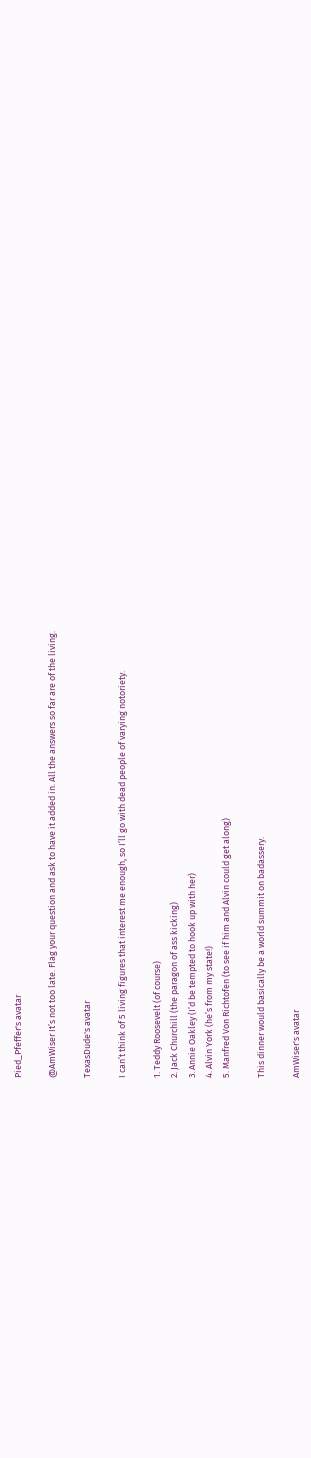Pied_Pfeffer's avatar

@AmWiser It’s not too late. Flag your question and ask to have it added in. All the answers so far are of the living.

TexasDude's avatar

I can’t think of 5 living figures that interest me enough, so I’ll go with dead people of varying notoriety.

1. Teddy Roosevelt (of course)
2. Jack Churchill (the paragon of ass kicking)
3. Annie Oakley (I’d be tempted to hook up with her)
4. Alvin York (he’s from my state!)
5. Manfred Von Richtofen (to see if him and Alvin could get along)

This dinner would basically be a world summit on badassery.

AmWiser's avatar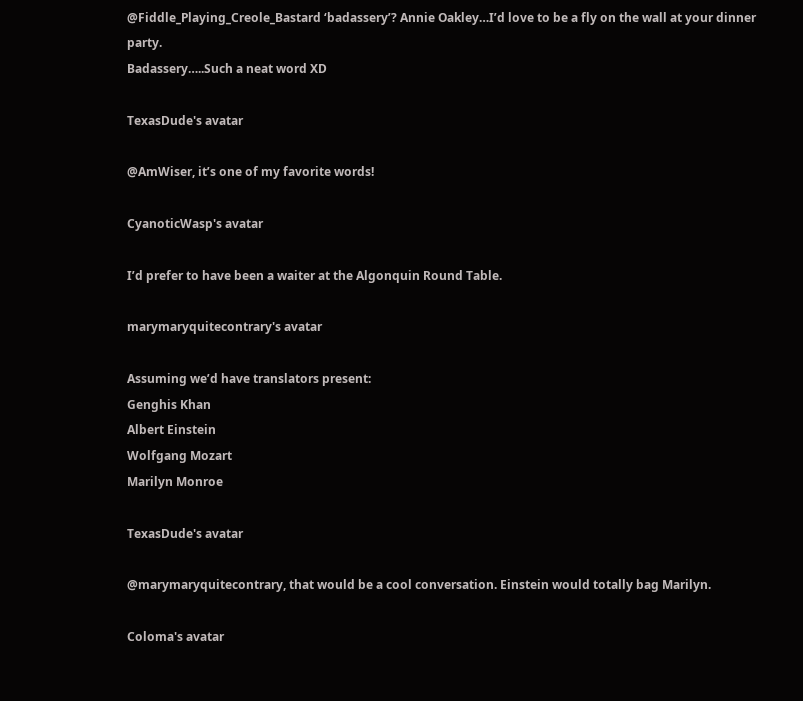@Fiddle_Playing_Creole_Bastard ‘badassery’? Annie Oakley…I’d love to be a fly on the wall at your dinner party.
Badassery…..Such a neat word XD

TexasDude's avatar

@AmWiser, it’s one of my favorite words!

CyanoticWasp's avatar

I’d prefer to have been a waiter at the Algonquin Round Table.

marymaryquitecontrary's avatar

Assuming we’d have translators present:
Genghis Khan
Albert Einstein
Wolfgang Mozart
Marilyn Monroe

TexasDude's avatar

@marymaryquitecontrary, that would be a cool conversation. Einstein would totally bag Marilyn.

Coloma's avatar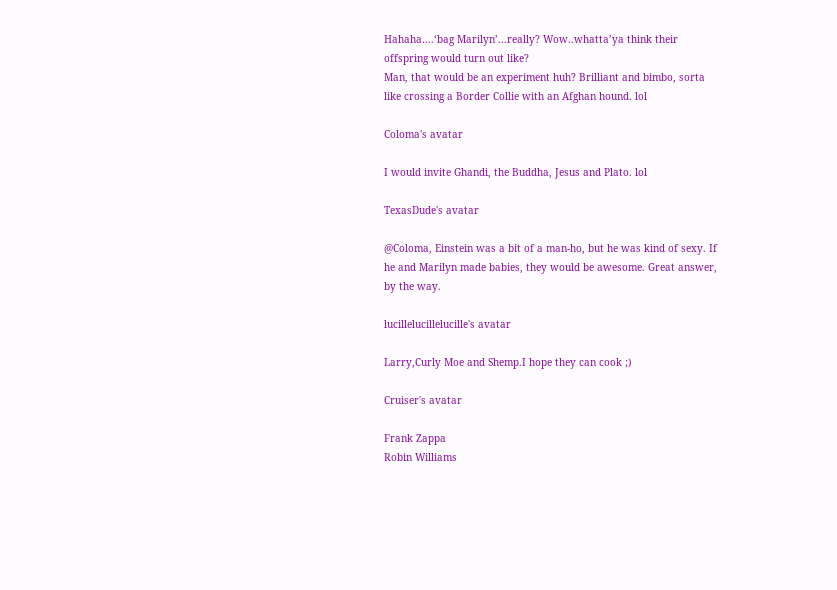Hahaha….‘bag Marilyn’...really? Wow..whatta’ya think their offspring would turn out like?
Man, that would be an experiment huh? Brilliant and bimbo, sorta like crossing a Border Collie with an Afghan hound. lol

Coloma's avatar

I would invite Ghandi, the Buddha, Jesus and Plato. lol

TexasDude's avatar

@Coloma, Einstein was a bit of a man-ho, but he was kind of sexy. If he and Marilyn made babies, they would be awesome. Great answer, by the way.

lucillelucillelucille's avatar

Larry,Curly Moe and Shemp.I hope they can cook ;)

Cruiser's avatar

Frank Zappa
Robin Williams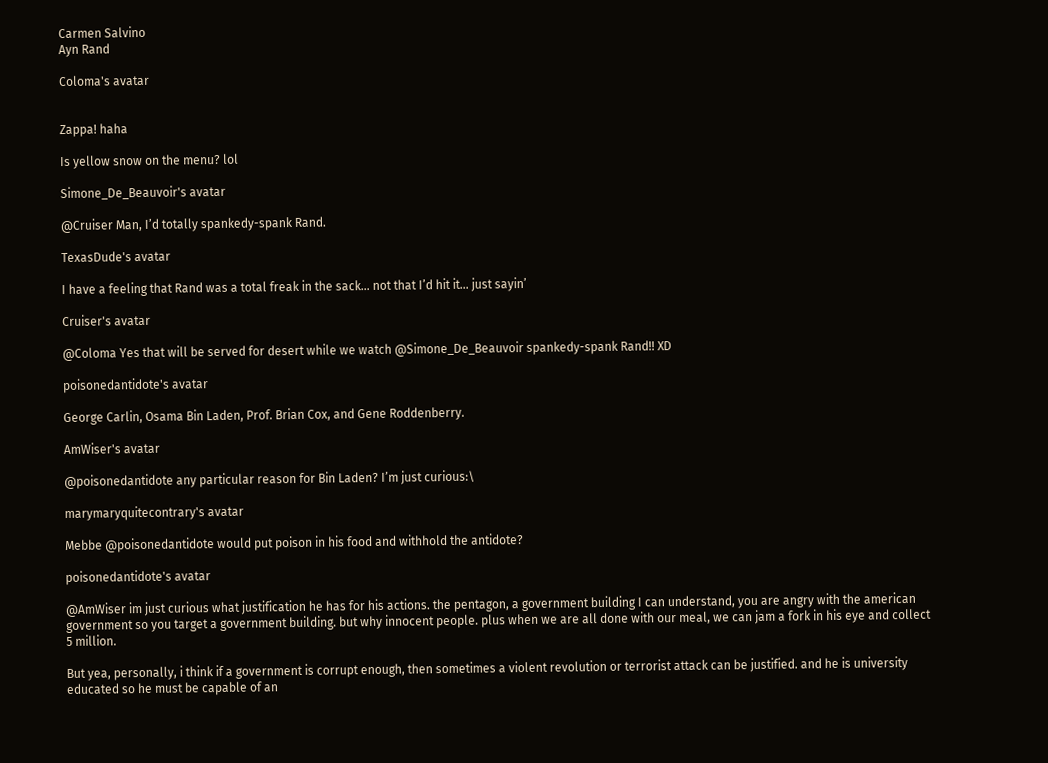Carmen Salvino
Ayn Rand

Coloma's avatar


Zappa! haha

Is yellow snow on the menu? lol

Simone_De_Beauvoir's avatar

@Cruiser Man, I’d totally spankedy-spank Rand.

TexasDude's avatar

I have a feeling that Rand was a total freak in the sack… not that I’d hit it… just sayin’

Cruiser's avatar

@Coloma Yes that will be served for desert while we watch @Simone_De_Beauvoir spankedy-spank Rand!! XD

poisonedantidote's avatar

George Carlin, Osama Bin Laden, Prof. Brian Cox, and Gene Roddenberry.

AmWiser's avatar

@poisonedantidote any particular reason for Bin Laden? I’m just curious:\

marymaryquitecontrary's avatar

Mebbe @poisonedantidote would put poison in his food and withhold the antidote?

poisonedantidote's avatar

@AmWiser im just curious what justification he has for his actions. the pentagon, a government building I can understand, you are angry with the american government so you target a government building. but why innocent people. plus when we are all done with our meal, we can jam a fork in his eye and collect 5 million.

But yea, personally, i think if a government is corrupt enough, then sometimes a violent revolution or terrorist attack can be justified. and he is university educated so he must be capable of an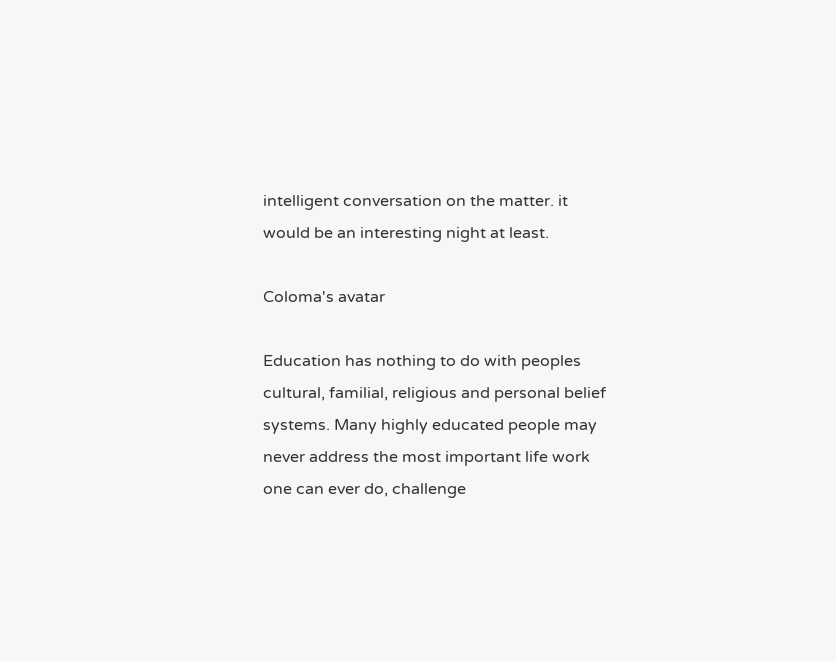intelligent conversation on the matter. it would be an interesting night at least.

Coloma's avatar

Education has nothing to do with peoples cultural, familial, religious and personal belief systems. Many highly educated people may never address the most important life work one can ever do, challenge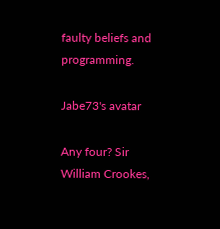faulty beliefs and programming.

Jabe73's avatar

Any four? Sir William Crookes,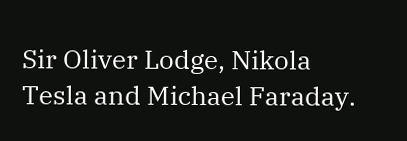Sir Oliver Lodge, Nikola Tesla and Michael Faraday.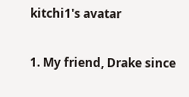kitchi1's avatar

1. My friend, Drake since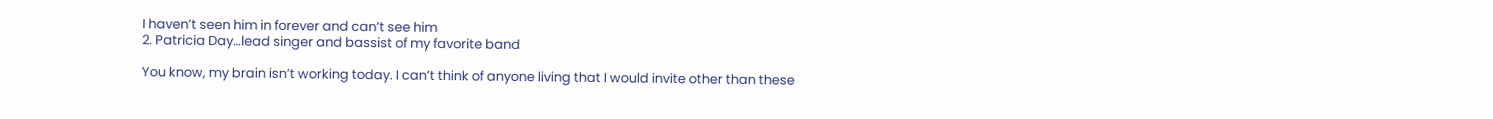I haven’t seen him in forever and can’t see him
2. Patricia Day…lead singer and bassist of my favorite band

You know, my brain isn’t working today. I can’t think of anyone living that I would invite other than these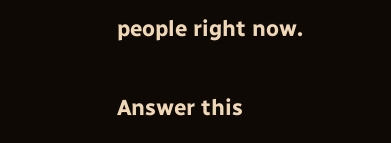people right now.

Answer this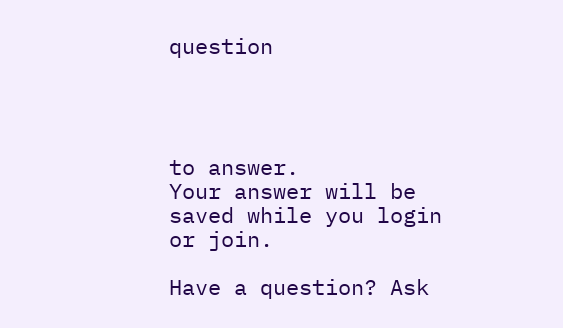question




to answer.
Your answer will be saved while you login or join.

Have a question? Ask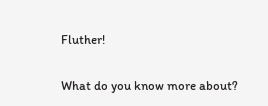Fluther!

What do you know more about?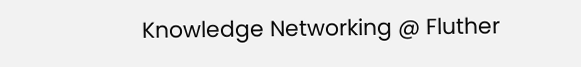Knowledge Networking @ Fluther